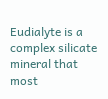Eudialyte is a complex silicate mineral that most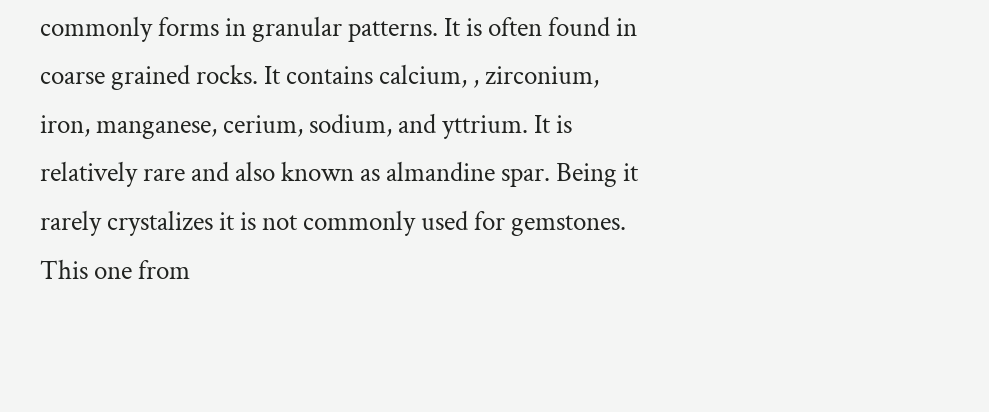commonly forms in granular patterns. It is often found in coarse grained rocks. It contains calcium, , zirconium, iron, manganese, cerium, sodium, and yttrium. It is relatively rare and also known as almandine spar. Being it rarely crystalizes it is not commonly used for gemstones. This one from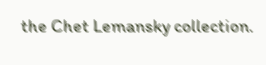the Chet Lemansky collection.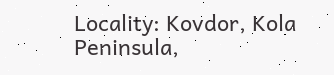Locality: Kovdor, Kola Peninsula,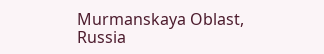Murmanskaya Oblast, Russia